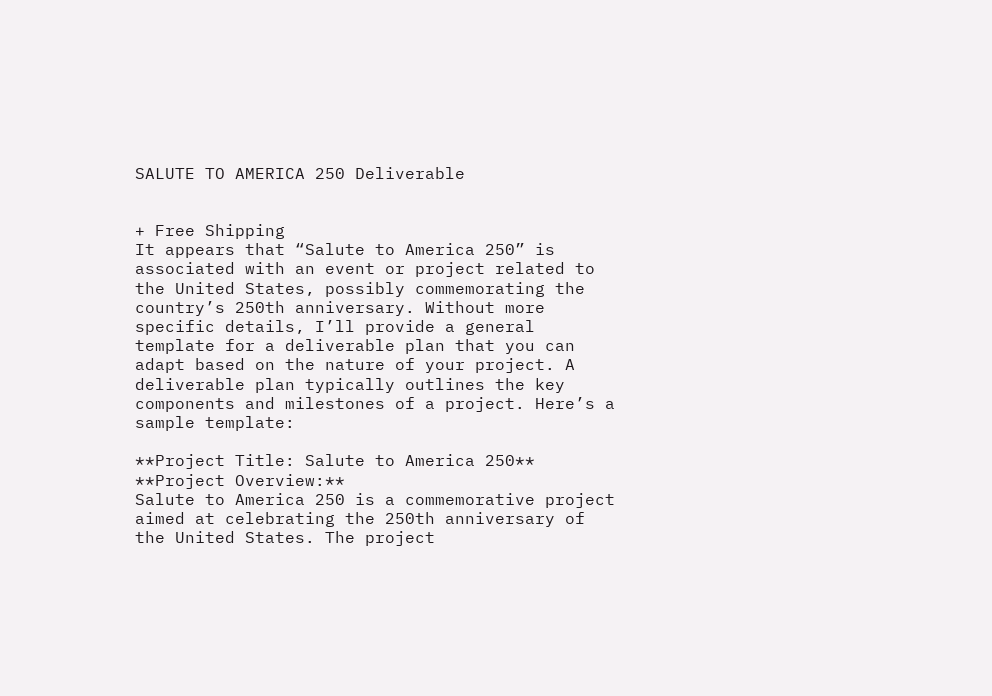SALUTE TO AMERICA 250 Deliverable


+ Free Shipping
It appears that “Salute to America 250” is associated with an event or project related to the United States, possibly commemorating the country’s 250th anniversary. Without more specific details, I’ll provide a general template for a deliverable plan that you can adapt based on the nature of your project. A deliverable plan typically outlines the key components and milestones of a project. Here’s a sample template:

**Project Title: Salute to America 250**
**Project Overview:**
Salute to America 250 is a commemorative project aimed at celebrating the 250th anniversary of the United States. The project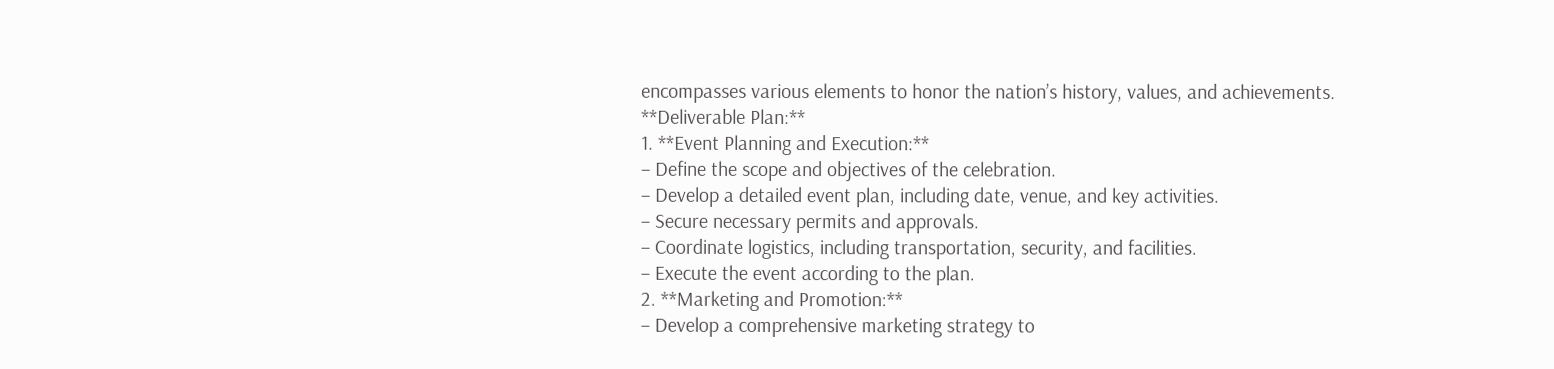encompasses various elements to honor the nation’s history, values, and achievements.
**Deliverable Plan:**
1. **Event Planning and Execution:**
– Define the scope and objectives of the celebration.
– Develop a detailed event plan, including date, venue, and key activities.
– Secure necessary permits and approvals.
– Coordinate logistics, including transportation, security, and facilities.
– Execute the event according to the plan.
2. **Marketing and Promotion:**
– Develop a comprehensive marketing strategy to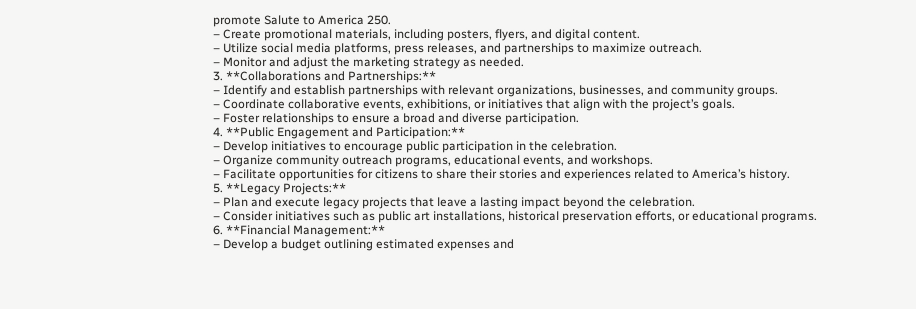promote Salute to America 250.
– Create promotional materials, including posters, flyers, and digital content.
– Utilize social media platforms, press releases, and partnerships to maximize outreach.
– Monitor and adjust the marketing strategy as needed.
3. **Collaborations and Partnerships:**
– Identify and establish partnerships with relevant organizations, businesses, and community groups.
– Coordinate collaborative events, exhibitions, or initiatives that align with the project’s goals.
– Foster relationships to ensure a broad and diverse participation.
4. **Public Engagement and Participation:**
– Develop initiatives to encourage public participation in the celebration.
– Organize community outreach programs, educational events, and workshops.
– Facilitate opportunities for citizens to share their stories and experiences related to America’s history.
5. **Legacy Projects:**
– Plan and execute legacy projects that leave a lasting impact beyond the celebration.
– Consider initiatives such as public art installations, historical preservation efforts, or educational programs.
6. **Financial Management:**
– Develop a budget outlining estimated expenses and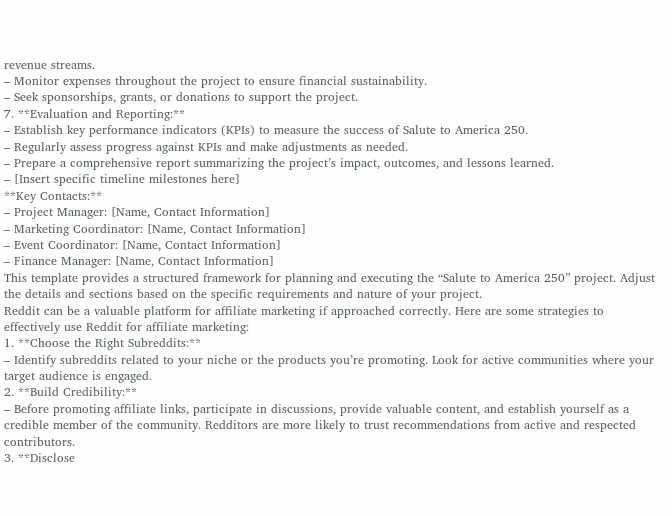revenue streams.
– Monitor expenses throughout the project to ensure financial sustainability.
– Seek sponsorships, grants, or donations to support the project.
7. **Evaluation and Reporting:**
– Establish key performance indicators (KPIs) to measure the success of Salute to America 250.
– Regularly assess progress against KPIs and make adjustments as needed.
– Prepare a comprehensive report summarizing the project’s impact, outcomes, and lessons learned.
– [Insert specific timeline milestones here]
**Key Contacts:**
– Project Manager: [Name, Contact Information]
– Marketing Coordinator: [Name, Contact Information]
– Event Coordinator: [Name, Contact Information]
– Finance Manager: [Name, Contact Information]
This template provides a structured framework for planning and executing the “Salute to America 250” project. Adjust the details and sections based on the specific requirements and nature of your project.
Reddit can be a valuable platform for affiliate marketing if approached correctly. Here are some strategies to effectively use Reddit for affiliate marketing:
1. **Choose the Right Subreddits:**
– Identify subreddits related to your niche or the products you’re promoting. Look for active communities where your target audience is engaged.
2. **Build Credibility:**
– Before promoting affiliate links, participate in discussions, provide valuable content, and establish yourself as a credible member of the community. Redditors are more likely to trust recommendations from active and respected contributors.
3. **Disclose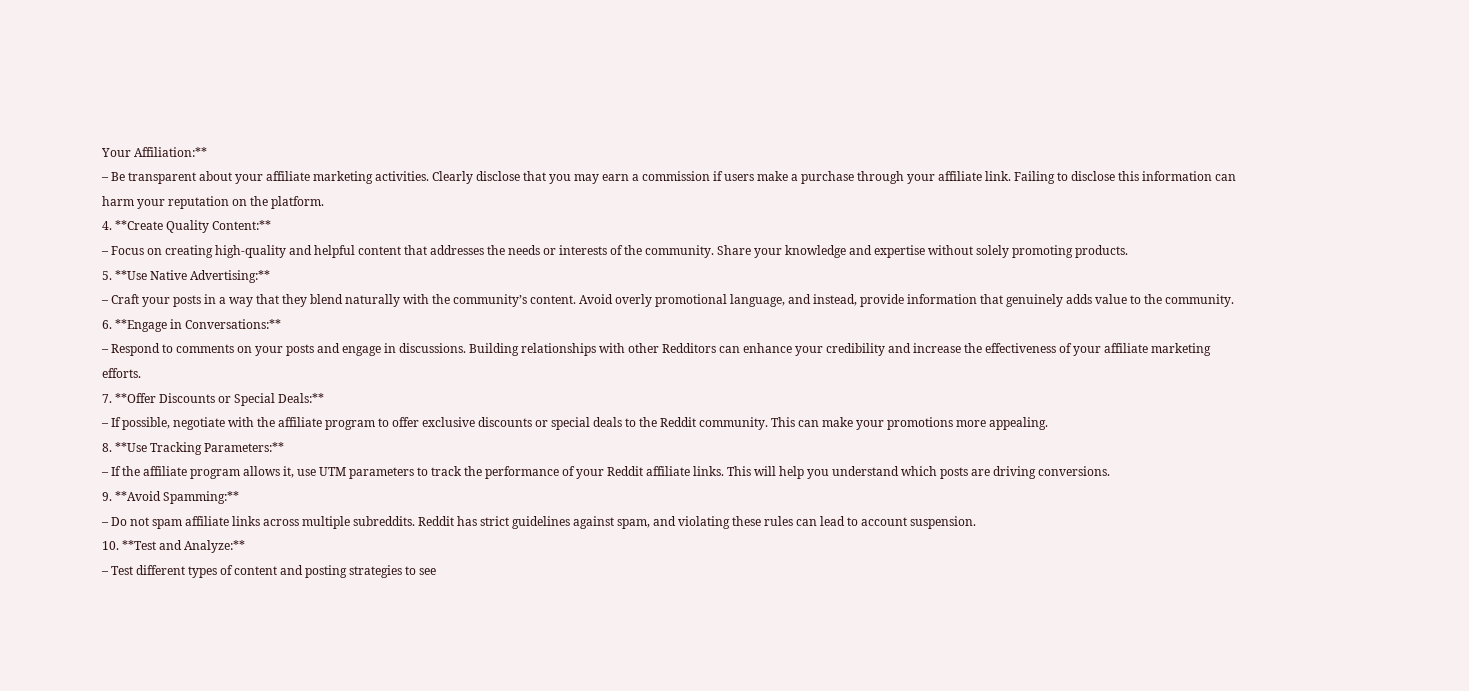Your Affiliation:**
– Be transparent about your affiliate marketing activities. Clearly disclose that you may earn a commission if users make a purchase through your affiliate link. Failing to disclose this information can harm your reputation on the platform.
4. **Create Quality Content:**
– Focus on creating high-quality and helpful content that addresses the needs or interests of the community. Share your knowledge and expertise without solely promoting products.
5. **Use Native Advertising:**
– Craft your posts in a way that they blend naturally with the community’s content. Avoid overly promotional language, and instead, provide information that genuinely adds value to the community.
6. **Engage in Conversations:**
– Respond to comments on your posts and engage in discussions. Building relationships with other Redditors can enhance your credibility and increase the effectiveness of your affiliate marketing efforts.
7. **Offer Discounts or Special Deals:**
– If possible, negotiate with the affiliate program to offer exclusive discounts or special deals to the Reddit community. This can make your promotions more appealing.
8. **Use Tracking Parameters:**
– If the affiliate program allows it, use UTM parameters to track the performance of your Reddit affiliate links. This will help you understand which posts are driving conversions.
9. **Avoid Spamming:**
– Do not spam affiliate links across multiple subreddits. Reddit has strict guidelines against spam, and violating these rules can lead to account suspension.
10. **Test and Analyze:**
– Test different types of content and posting strategies to see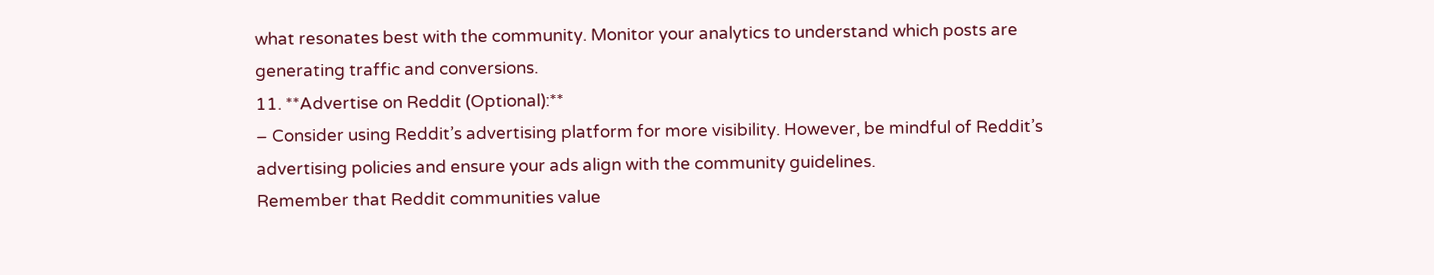what resonates best with the community. Monitor your analytics to understand which posts are generating traffic and conversions.
11. **Advertise on Reddit (Optional):**
– Consider using Reddit’s advertising platform for more visibility. However, be mindful of Reddit’s advertising policies and ensure your ads align with the community guidelines.
Remember that Reddit communities value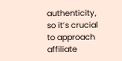authenticity, so it’s crucial to approach affiliate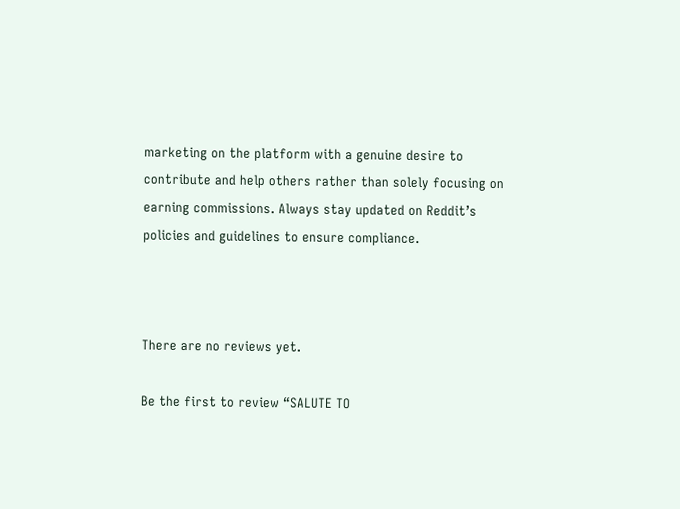marketing on the platform with a genuine desire to contribute and help others rather than solely focusing on earning commissions. Always stay updated on Reddit’s policies and guidelines to ensure compliance.



There are no reviews yet.

Be the first to review “SALUTE TO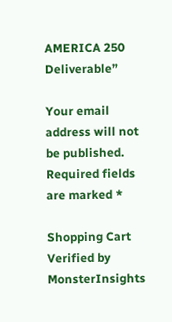AMERICA 250 Deliverable”

Your email address will not be published. Required fields are marked *

Shopping Cart
Verified by MonsterInsights